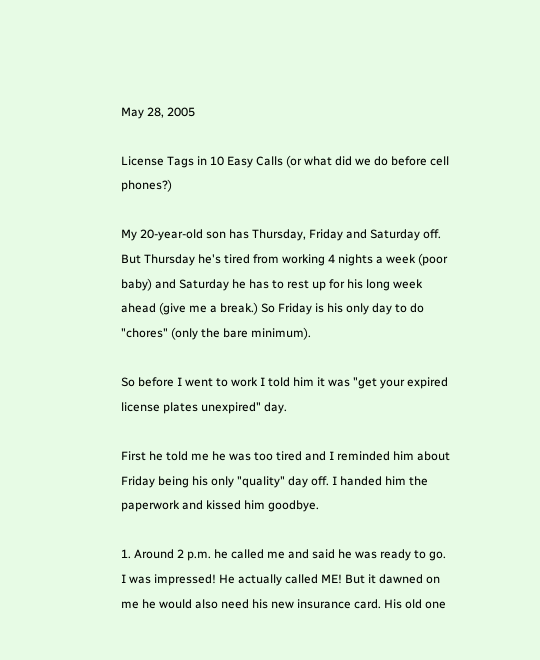May 28, 2005

License Tags in 10 Easy Calls (or what did we do before cell phones?)

My 20-year-old son has Thursday, Friday and Saturday off. But Thursday he's tired from working 4 nights a week (poor baby) and Saturday he has to rest up for his long week ahead (give me a break.) So Friday is his only day to do "chores" (only the bare minimum).

So before I went to work I told him it was "get your expired license plates unexpired" day.

First he told me he was too tired and I reminded him about Friday being his only "quality" day off. I handed him the paperwork and kissed him goodbye.

1. Around 2 p.m. he called me and said he was ready to go. I was impressed! He actually called ME! But it dawned on me he would also need his new insurance card. His old one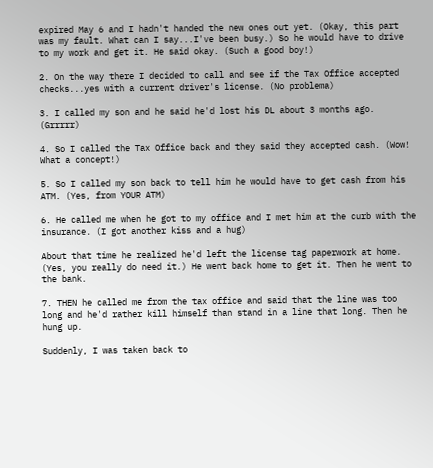expired May 6 and I hadn't handed the new ones out yet. (Okay, this part was my fault. What can I say...I've been busy.) So he would have to drive to my work and get it. He said okay. (Such a good boy!)

2. On the way there I decided to call and see if the Tax Office accepted checks...yes with a current driver's license. (No problema)

3. I called my son and he said he'd lost his DL about 3 months ago. (Grrrrr)

4. So I called the Tax Office back and they said they accepted cash. (Wow! What a concept!)

5. So I called my son back to tell him he would have to get cash from his ATM. (Yes, from YOUR ATM)

6. He called me when he got to my office and I met him at the curb with the insurance. (I got another kiss and a hug)

About that time he realized he'd left the license tag paperwork at home. (Yes, you really do need it.) He went back home to get it. Then he went to the bank.

7. THEN he called me from the tax office and said that the line was too long and he'd rather kill himself than stand in a line that long. Then he hung up.

Suddenly, I was taken back to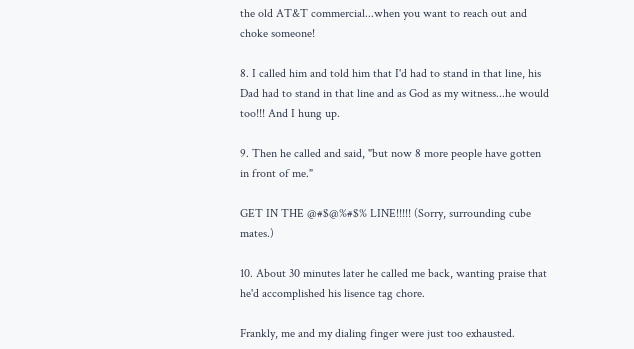the old AT&T commercial...when you want to reach out and choke someone!

8. I called him and told him that I'd had to stand in that line, his Dad had to stand in that line and as God as my witness...he would too!!! And I hung up.

9. Then he called and said, "but now 8 more people have gotten in front of me."

GET IN THE @#$@%#$% LINE!!!!! (Sorry, surrounding cube mates.)

10. About 30 minutes later he called me back, wanting praise that he'd accomplished his lisence tag chore.

Frankly, me and my dialing finger were just too exhausted.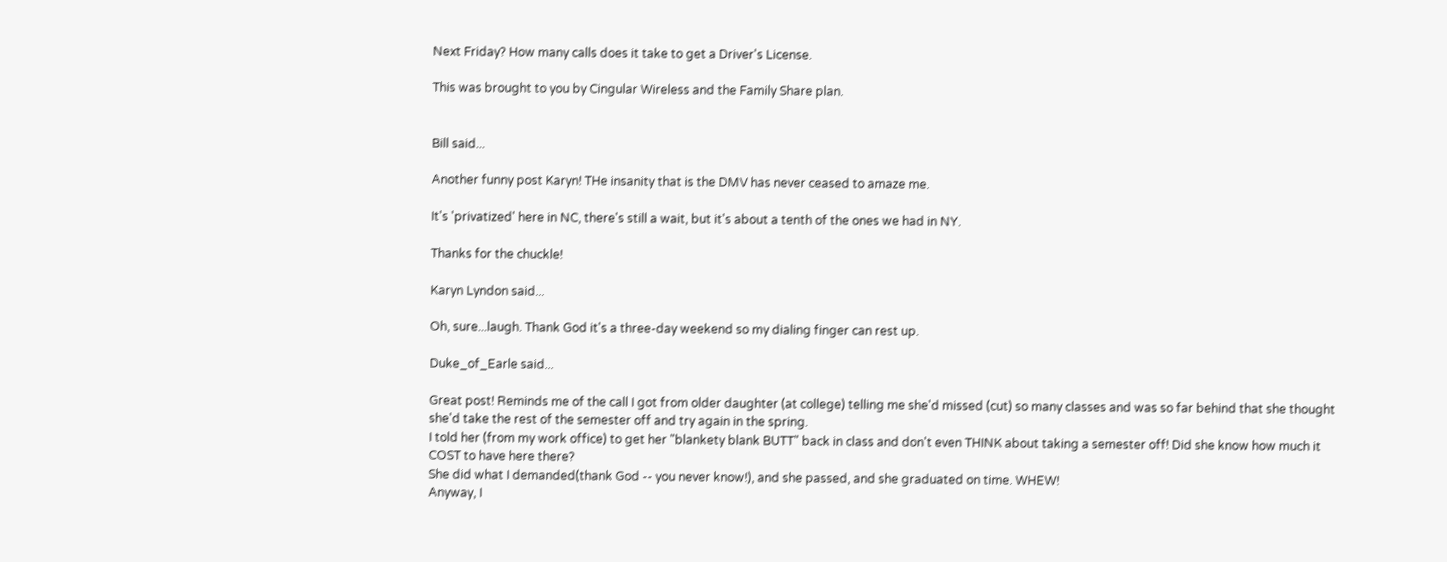Next Friday? How many calls does it take to get a Driver's License.

This was brought to you by Cingular Wireless and the Family Share plan.


Bill said...

Another funny post Karyn! THe insanity that is the DMV has never ceased to amaze me.

It's 'privatized' here in NC, there's still a wait, but it's about a tenth of the ones we had in NY.

Thanks for the chuckle!

Karyn Lyndon said...

Oh, sure...laugh. Thank God it's a three-day weekend so my dialing finger can rest up.

Duke_of_Earle said...

Great post! Reminds me of the call I got from older daughter (at college) telling me she'd missed (cut) so many classes and was so far behind that she thought she'd take the rest of the semester off and try again in the spring.
I told her (from my work office) to get her "blankety blank BUTT" back in class and don't even THINK about taking a semester off! Did she know how much it COST to have here there?
She did what I demanded(thank God -- you never know!), and she passed, and she graduated on time. WHEW!
Anyway, I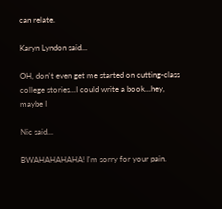can relate.

Karyn Lyndon said...

OH, don't even get me started on cutting-class college stories...I could write a book...hey, maybe I

Nic said...

BWAHAHAHAHA! I'm sorry for your pain.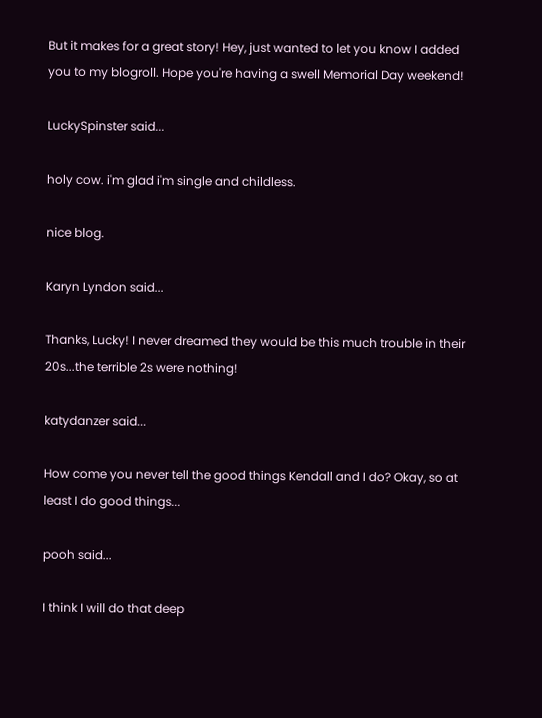But it makes for a great story! Hey, just wanted to let you know I added you to my blogroll. Hope you're having a swell Memorial Day weekend!

LuckySpinster said...

holy cow. i'm glad i'm single and childless.

nice blog.

Karyn Lyndon said...

Thanks, Lucky! I never dreamed they would be this much trouble in their 20s...the terrible 2s were nothing!

katydanzer said...

How come you never tell the good things Kendall and I do? Okay, so at least I do good things...

pooh said...

I think I will do that deep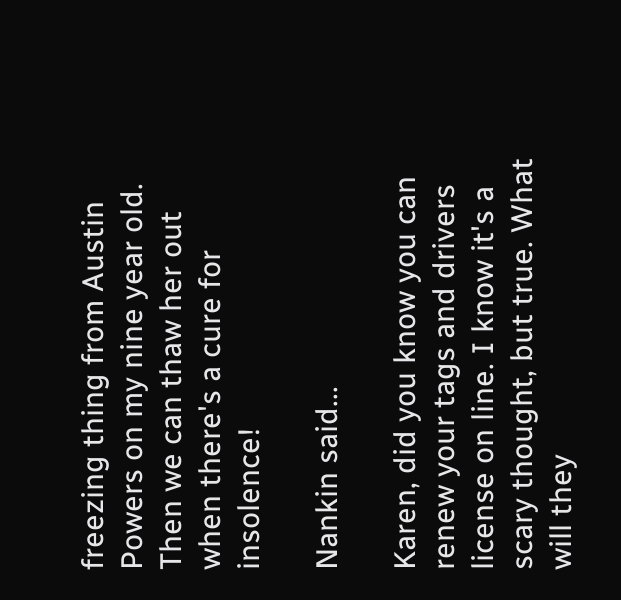freezing thing from Austin Powers on my nine year old. Then we can thaw her out when there's a cure for insolence!

Nankin said...

Karen, did you know you can renew your tags and drivers license on line. I know it's a scary thought, but true. What will they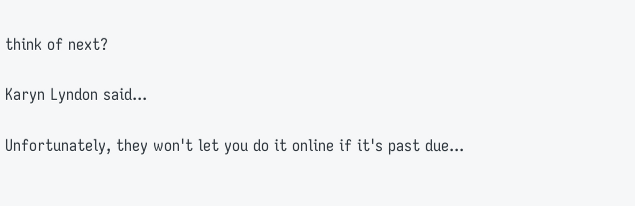think of next?

Karyn Lyndon said...

Unfortunately, they won't let you do it online if it's past due...